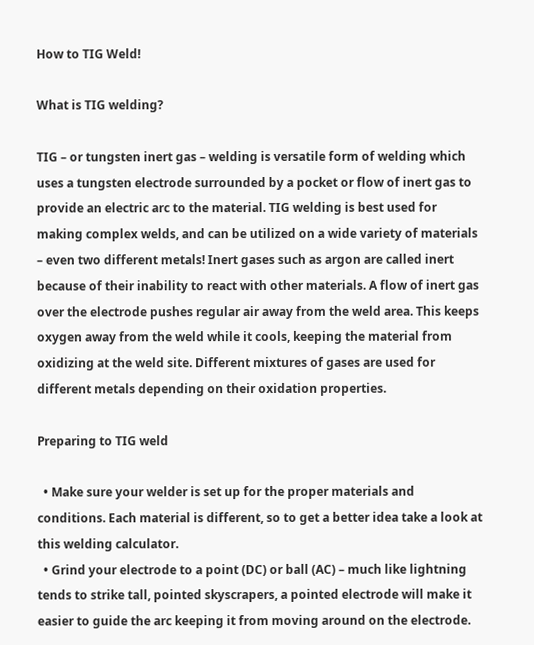How to TIG Weld!

What is TIG welding?

TIG – or tungsten inert gas – welding is versatile form of welding which uses a tungsten electrode surrounded by a pocket or flow of inert gas to provide an electric arc to the material. TIG welding is best used for making complex welds, and can be utilized on a wide variety of materials – even two different metals! Inert gases such as argon are called inert because of their inability to react with other materials. A flow of inert gas over the electrode pushes regular air away from the weld area. This keeps oxygen away from the weld while it cools, keeping the material from oxidizing at the weld site. Different mixtures of gases are used for different metals depending on their oxidation properties.

Preparing to TIG weld

  • Make sure your welder is set up for the proper materials and conditions. Each material is different, so to get a better idea take a look at this welding calculator.
  • Grind your electrode to a point (DC) or ball (AC) – much like lightning tends to strike tall, pointed skyscrapers, a pointed electrode will make it easier to guide the arc keeping it from moving around on the electrode.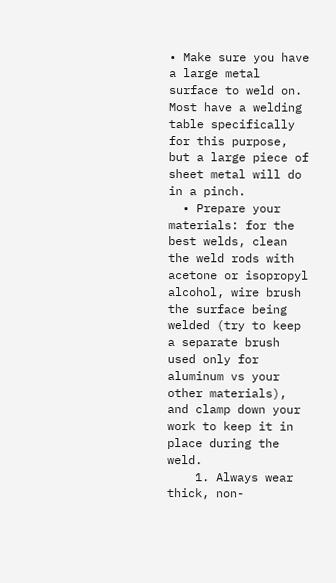• Make sure you have a large metal surface to weld on. Most have a welding table specifically for this purpose, but a large piece of sheet metal will do in a pinch.
  • Prepare your materials: for the best welds, clean the weld rods with acetone or isopropyl alcohol, wire brush the surface being welded (try to keep a separate brush used only for aluminum vs your other materials), and clamp down your work to keep it in place during the weld.
    1. Always wear thick, non-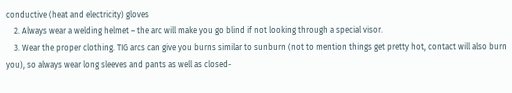conductive (heat and electricity) gloves
    2. Always wear a welding helmet – the arc will make you go blind if not looking through a special visor.
    3. Wear the proper clothing. TIG arcs can give you burns similar to sunburn (not to mention things get pretty hot, contact will also burn you), so always wear long sleeves and pants as well as closed-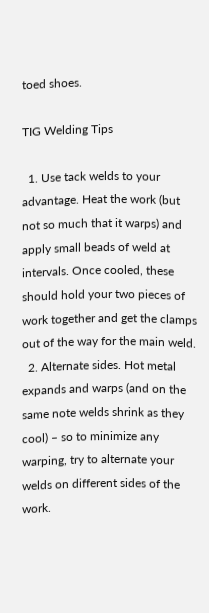toed shoes.

TIG Welding Tips

  1. Use tack welds to your advantage. Heat the work (but not so much that it warps) and apply small beads of weld at intervals. Once cooled, these should hold your two pieces of work together and get the clamps out of the way for the main weld.
  2. Alternate sides. Hot metal expands and warps (and on the same note welds shrink as they cool) – so to minimize any warping, try to alternate your welds on different sides of the work.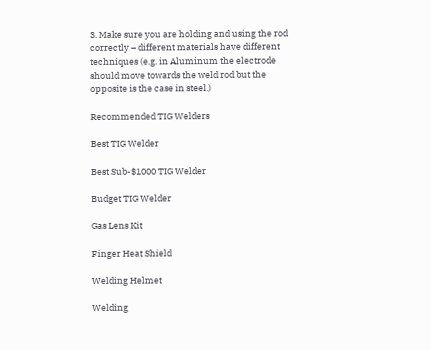3. Make sure you are holding and using the rod correctly – different materials have different techniques (e.g. in Aluminum the electrode should move towards the weld rod but the opposite is the case in steel.)

Recommended TIG Welders

Best TIG Welder

Best Sub-$1000 TIG Welder

Budget TIG Welder

Gas Lens Kit

Finger Heat Shield

Welding Helmet

Welding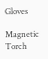Gloves

Magnetic Torch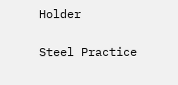Holder

Steel Practice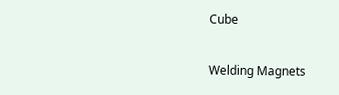Cube

Welding Magnets